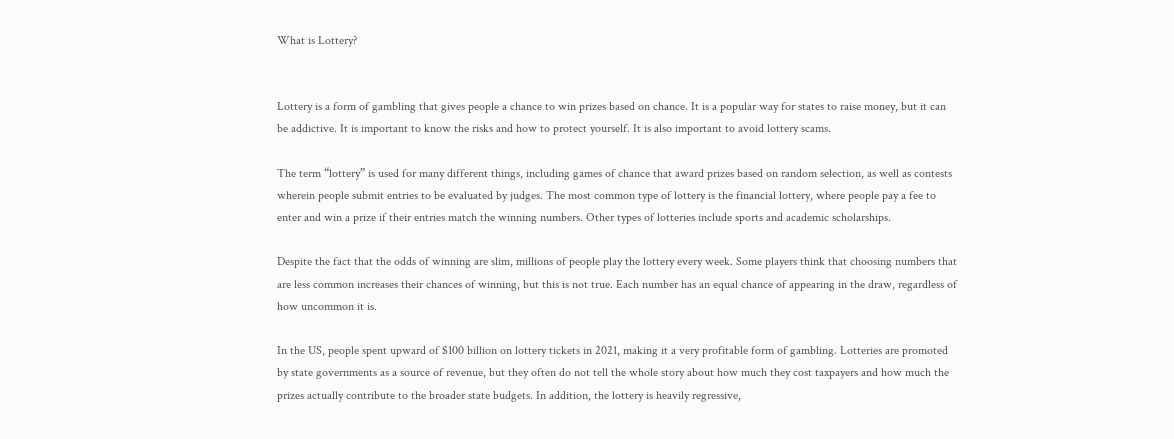What is Lottery?


Lottery is a form of gambling that gives people a chance to win prizes based on chance. It is a popular way for states to raise money, but it can be addictive. It is important to know the risks and how to protect yourself. It is also important to avoid lottery scams.

The term “lottery” is used for many different things, including games of chance that award prizes based on random selection, as well as contests wherein people submit entries to be evaluated by judges. The most common type of lottery is the financial lottery, where people pay a fee to enter and win a prize if their entries match the winning numbers. Other types of lotteries include sports and academic scholarships.

Despite the fact that the odds of winning are slim, millions of people play the lottery every week. Some players think that choosing numbers that are less common increases their chances of winning, but this is not true. Each number has an equal chance of appearing in the draw, regardless of how uncommon it is.

In the US, people spent upward of $100 billion on lottery tickets in 2021, making it a very profitable form of gambling. Lotteries are promoted by state governments as a source of revenue, but they often do not tell the whole story about how much they cost taxpayers and how much the prizes actually contribute to the broader state budgets. In addition, the lottery is heavily regressive,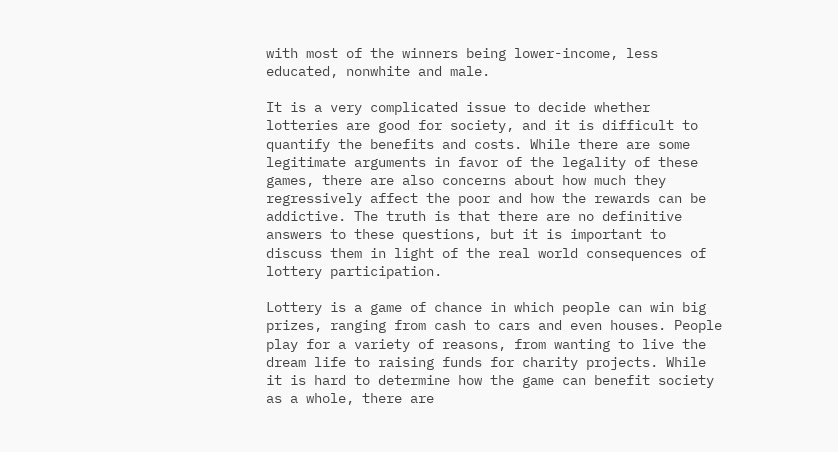with most of the winners being lower-income, less educated, nonwhite and male.

It is a very complicated issue to decide whether lotteries are good for society, and it is difficult to quantify the benefits and costs. While there are some legitimate arguments in favor of the legality of these games, there are also concerns about how much they regressively affect the poor and how the rewards can be addictive. The truth is that there are no definitive answers to these questions, but it is important to discuss them in light of the real world consequences of lottery participation.

Lottery is a game of chance in which people can win big prizes, ranging from cash to cars and even houses. People play for a variety of reasons, from wanting to live the dream life to raising funds for charity projects. While it is hard to determine how the game can benefit society as a whole, there are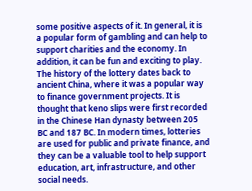some positive aspects of it. In general, it is a popular form of gambling and can help to support charities and the economy. In addition, it can be fun and exciting to play. The history of the lottery dates back to ancient China, where it was a popular way to finance government projects. It is thought that keno slips were first recorded in the Chinese Han dynasty between 205 BC and 187 BC. In modern times, lotteries are used for public and private finance, and they can be a valuable tool to help support education, art, infrastructure, and other social needs.